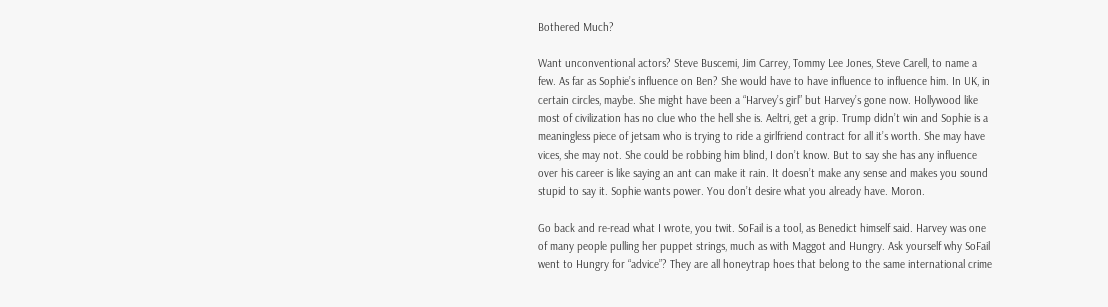Bothered Much?

Want unconventional actors? Steve Buscemi, Jim Carrey, Tommy Lee Jones, Steve Carell, to name a few. As far as Sophie’s influence on Ben? She would have to have influence to influence him. In UK, in certain circles, maybe. She might have been a “Harvey’s girl” but Harvey’s gone now. Hollywood like most of civilization has no clue who the hell she is. Aeltri, get a grip. Trump didn’t win and Sophie is a meaningless piece of jetsam who is trying to ride a girlfriend contract for all it’s worth. She may have vices, she may not. She could be robbing him blind, I don’t know. But to say she has any influence over his career is like saying an ant can make it rain. It doesn’t make any sense and makes you sound stupid to say it. Sophie wants power. You don’t desire what you already have. Moron.

Go back and re-read what I wrote, you twit. SoFail is a tool, as Benedict himself said. Harvey was one of many people pulling her puppet strings, much as with Maggot and Hungry. Ask yourself why SoFail went to Hungry for “advice”? They are all honeytrap hoes that belong to the same international crime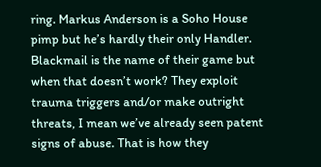ring. Markus Anderson is a Soho House pimp but he’s hardly their only Handler. Blackmail is the name of their game but when that doesn’t work? They exploit trauma triggers and/or make outright threats, I mean we’ve already seen patent signs of abuse. That is how they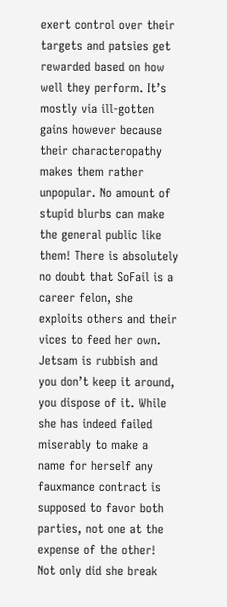exert control over their targets and patsies get rewarded based on how well they perform. It’s mostly via ill-gotten gains however because their characteropathy makes them rather unpopular. No amount of stupid blurbs can make the general public like them! There is absolutely no doubt that SoFail is a career felon, she exploits others and their vices to feed her own. Jetsam is rubbish and you don’t keep it around, you dispose of it. While she has indeed failed miserably to make a name for herself any fauxmance contract is supposed to favor both parties, not one at the expense of the other! Not only did she break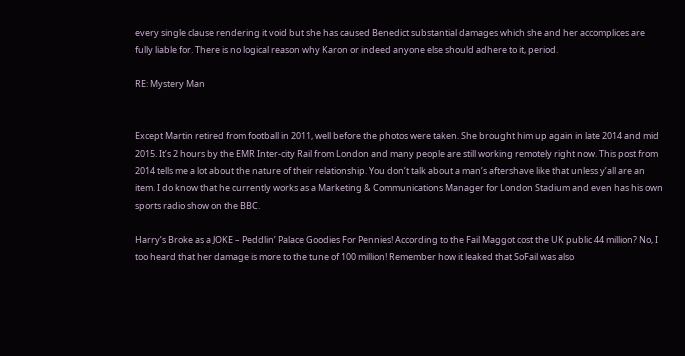every single clause rendering it void but she has caused Benedict substantial damages which she and her accomplices are fully liable for. There is no logical reason why Karon or indeed anyone else should adhere to it, period.

RE: Mystery Man


Except Martin retired from football in 2011, well before the photos were taken. She brought him up again in late 2014 and mid 2015. It’s 2 hours by the EMR Inter-city Rail from London and many people are still working remotely right now. This post from 2014 tells me a lot about the nature of their relationship. You don’t talk about a man’s aftershave like that unless y’all are an item. I do know that he currently works as a Marketing & Communications Manager for London Stadium and even has his own sports radio show on the BBC.

Harry’s Broke as a JOKE – Peddlin’ Palace Goodies For Pennies! According to the Fail Maggot cost the UK public 44 million? No, I too heard that her damage is more to the tune of 100 million! Remember how it leaked that SoFail was also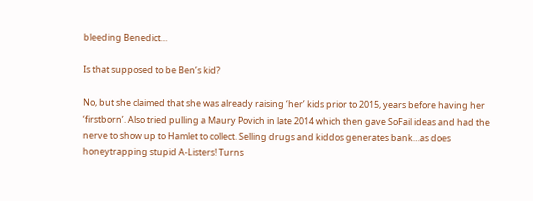bleeding Benedict…

Is that supposed to be Ben’s kid?

No, but she claimed that she was already raising ‘her’ kids prior to 2015, years before having her ‘firstborn’. Also tried pulling a Maury Povich in late 2014 which then gave SoFail ideas and had the nerve to show up to Hamlet to collect. Selling drugs and kiddos generates bank…as does honeytrapping stupid A-Listers! Turns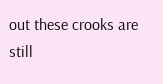out these crooks are still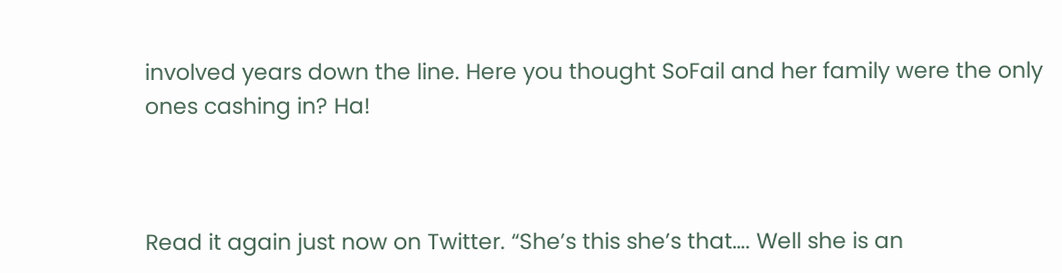involved years down the line. Here you thought SoFail and her family were the only ones cashing in? Ha!



Read it again just now on Twitter. “She’s this she’s that…. Well she is an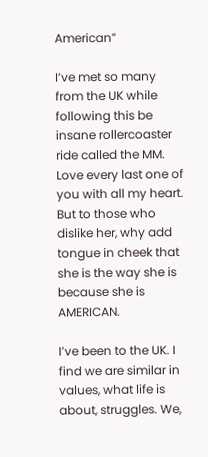American”

I’ve met so many from the UK while following this be insane rollercoaster ride called the MM. Love every last one of you with all my heart. But to those who dislike her, why add tongue in cheek that she is the way she is because she is AMERICAN.

I’ve been to the UK. I find we are similar in values, what life is about, struggles. We,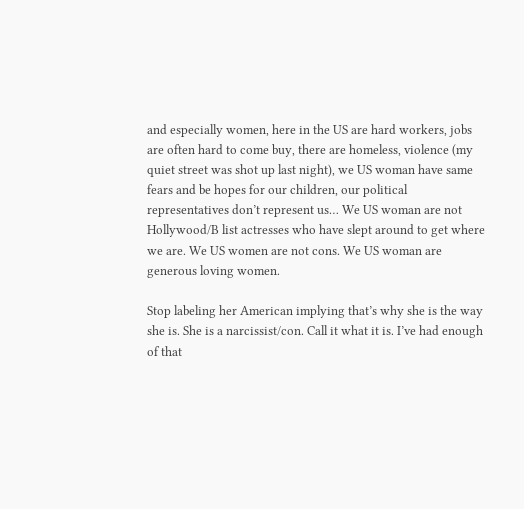and especially women, here in the US are hard workers, jobs are often hard to come buy, there are homeless, violence (my quiet street was shot up last night), we US woman have same fears and be hopes for our children, our political representatives don’t represent us… We US woman are not Hollywood/B list actresses who have slept around to get where we are. We US women are not cons. We US woman are generous loving women.

Stop labeling her American implying that’s why she is the way she is. She is a narcissist/con. Call it what it is. I’ve had enough of that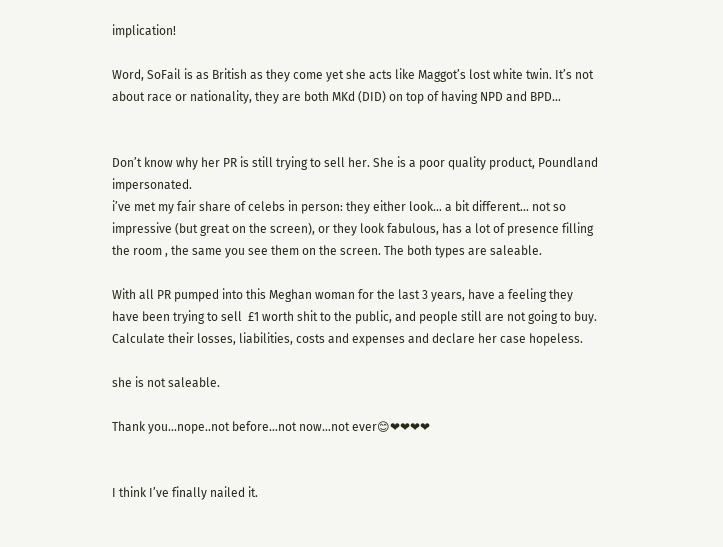implication!

Word, SoFail is as British as they come yet she acts like Maggot’s lost white twin. It’s not about race or nationality, they are both MKd (DID) on top of having NPD and BPD…


Don’t know why her PR is still trying to sell her. She is a poor quality product, Poundland impersonated.
i’ve met my fair share of celebs in person: they either look… a bit different… not so impressive (but great on the screen), or they look fabulous, has a lot of presence filling the room , the same you see them on the screen. The both types are saleable.

With all PR pumped into this Meghan woman for the last 3 years, have a feeling they have been trying to sell  £1 worth shit to the public, and people still are not going to buy. Calculate their losses, liabilities, costs and expenses and declare her case hopeless.

she is not saleable.

Thank you…nope..not before…not now…not ever😊❤❤❤❤


I think I’ve finally nailed it.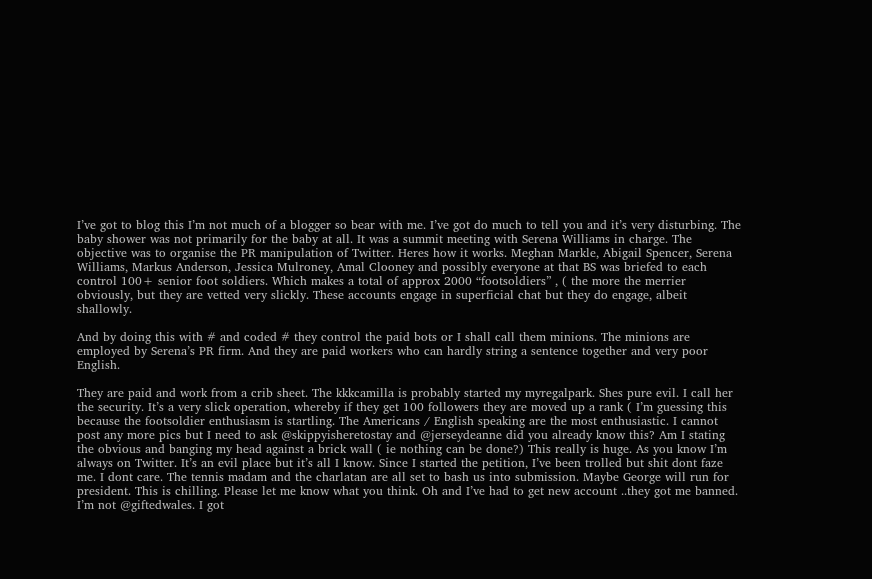I’ve got to blog this I’m not much of a blogger so bear with me. I’ve got do much to tell you and it’s very disturbing. The baby shower was not primarily for the baby at all. It was a summit meeting with Serena Williams in charge. The objective was to organise the PR manipulation of Twitter. Heres how it works. Meghan Markle, Abigail Spencer, Serena Williams, Markus Anderson, Jessica Mulroney, Amal Clooney and possibly everyone at that BS was briefed to each control 100+ senior foot soldiers. Which makes a total of approx 2000 “footsoldiers” , ( the more the merrier obviously, but they are vetted very slickly. These accounts engage in superficial chat but they do engage, albeit shallowly.

And by doing this with # and coded # they control the paid bots or I shall call them minions. The minions are employed by Serena’s PR firm. And they are paid workers who can hardly string a sentence together and very poor English.

They are paid and work from a crib sheet. The kkkcamilla is probably started my myregalpark. Shes pure evil. I call her the security. It’s a very slick operation, whereby if they get 100 followers they are moved up a rank ( I’m guessing this because the footsoldier enthusiasm is startling. The Americans / English speaking are the most enthusiastic. I cannot post any more pics but I need to ask @skippyisheretostay and @jerseydeanne did you already know this? Am I stating the obvious and banging my head against a brick wall ( ie nothing can be done?) This really is huge. As you know I’m always on Twitter. It’s an evil place but it’s all I know. Since I started the petition, I’ve been trolled but shit dont faze me. I dont care. The tennis madam and the charlatan are all set to bash us into submission. Maybe George will run for president. This is chilling. Please let me know what you think. Oh and I’ve had to get new account ..they got me banned. I’m not @giftedwales. I got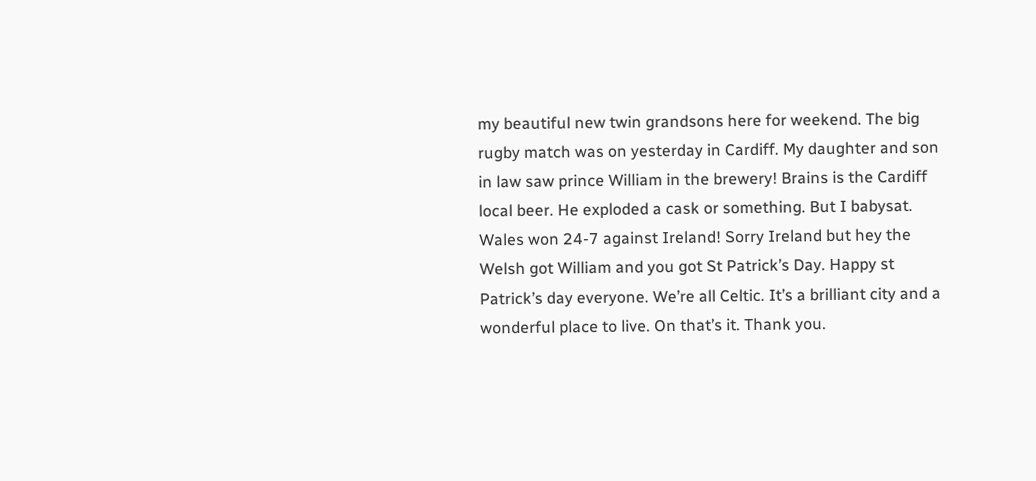my beautiful new twin grandsons here for weekend. The big rugby match was on yesterday in Cardiff. My daughter and son in law saw prince William in the brewery! Brains is the Cardiff local beer. He exploded a cask or something. But I babysat. Wales won 24-7 against Ireland! Sorry Ireland but hey the Welsh got William and you got St Patrick’s Day. Happy st Patrick’s day everyone. We’re all Celtic. It’s a brilliant city and a wonderful place to live. On that’s it. Thank you.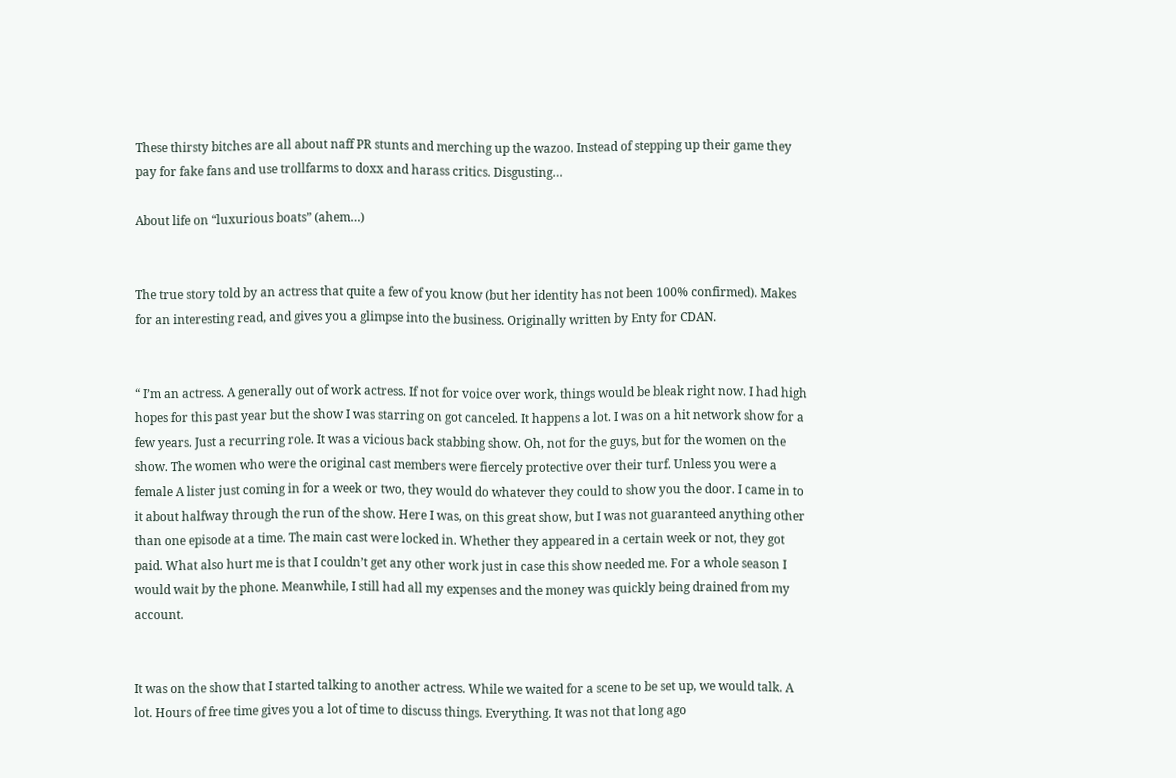These thirsty bitches are all about naff PR stunts and merching up the wazoo. Instead of stepping up their game they pay for fake fans and use trollfarms to doxx and harass critics. Disgusting…

About life on “luxurious boats” (ahem…)


The true story told by an actress that quite a few of you know (but her identity has not been 100% confirmed). Makes for an interesting read, and gives you a glimpse into the business. Originally written by Enty for CDAN.


“ I’m an actress. A generally out of work actress. If not for voice over work, things would be bleak right now. I had high hopes for this past year but the show I was starring on got canceled. It happens a lot. I was on a hit network show for a few years. Just a recurring role. It was a vicious back stabbing show. Oh, not for the guys, but for the women on the show. The women who were the original cast members were fiercely protective over their turf. Unless you were a female A lister just coming in for a week or two, they would do whatever they could to show you the door. I came in to it about halfway through the run of the show. Here I was, on this great show, but I was not guaranteed anything other than one episode at a time. The main cast were locked in. Whether they appeared in a certain week or not, they got paid. What also hurt me is that I couldn’t get any other work just in case this show needed me. For a whole season I would wait by the phone. Meanwhile, I still had all my expenses and the money was quickly being drained from my account.


It was on the show that I started talking to another actress. While we waited for a scene to be set up, we would talk. A lot. Hours of free time gives you a lot of time to discuss things. Everything. It was not that long ago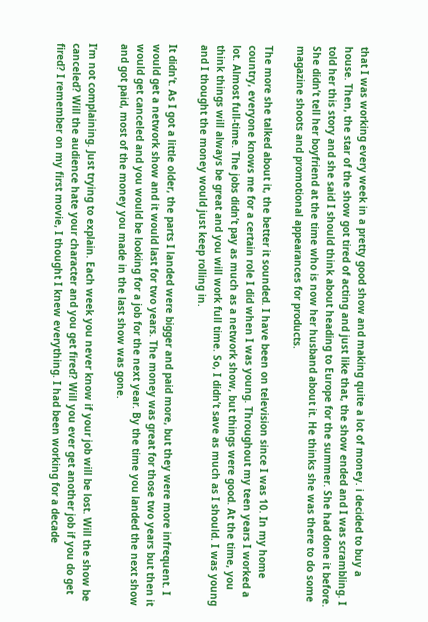that I was working every week in a pretty good show and making quite a lot of money. i decided to buy a house. Then, the star of the show got tired of acting and just like that, the show ended and I was scrambling. I told her this story and she said I should think about heading to Europe for the summer. She had done it before. She didn’t tell her boyfriend at the time who is now her husband about it. He thinks she was there to do some magazine shoots and promotional appearances for products.

The more she talked about it, the better it sounded. I have been on television since I was 10. In my home country, everyone knows me for a certain role I did when I was young. Throughout my teen years I worked a lot. Almost full-time. The jobs didn’t pay as much as a network show, but things were good. At the time, you think things will always be great and you will work full time. So, I didn’t save as much as I should. I was young and I thought the money would just keep rolling in.

It didn’t. As I got a little older, the parts I landed were bigger and paid more, but they were more infrequent. I would get a network show and it would last for two years. The money was great for those two years but then it would get canceled and you would be looking for a job for the next year. By the time you landed the next show and got paid, most of the money you made in the last show was gone.

I’m not complaining. Just trying to explain. Each week you never know if your job will be lost. Will the show be canceled? Will the audience hate your character and you get fired? Will you ever get another job if you do get fired? I remember on my first movie, I thought I knew everything. I had been working for a decade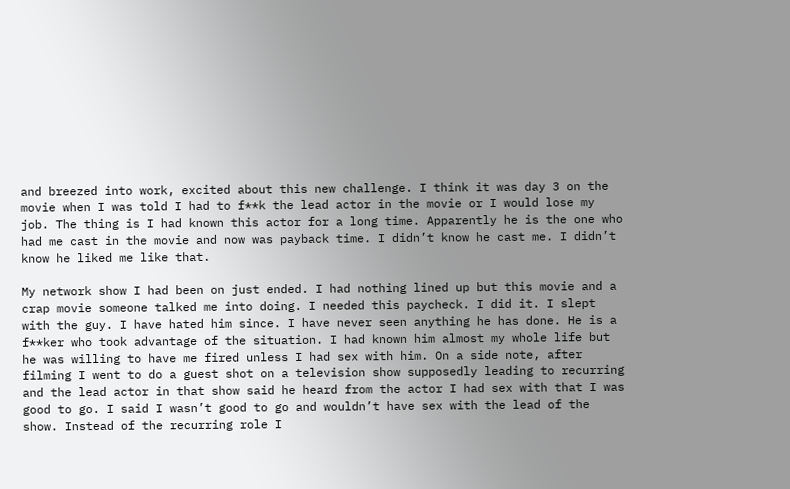and breezed into work, excited about this new challenge. I think it was day 3 on the movie when I was told I had to f**k the lead actor in the movie or I would lose my job. The thing is I had known this actor for a long time. Apparently he is the one who had me cast in the movie and now was payback time. I didn’t know he cast me. I didn’t know he liked me like that.

My network show I had been on just ended. I had nothing lined up but this movie and a crap movie someone talked me into doing. I needed this paycheck. I did it. I slept with the guy. I have hated him since. I have never seen anything he has done. He is a f**ker who took advantage of the situation. I had known him almost my whole life but he was willing to have me fired unless I had sex with him. On a side note, after filming I went to do a guest shot on a television show supposedly leading to recurring and the lead actor in that show said he heard from the actor I had sex with that I was good to go. I said I wasn’t good to go and wouldn’t have sex with the lead of the show. Instead of the recurring role I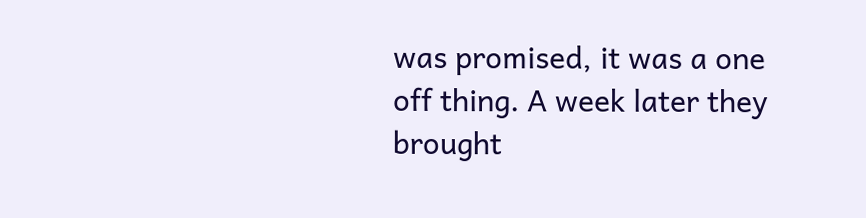was promised, it was a one off thing. A week later they brought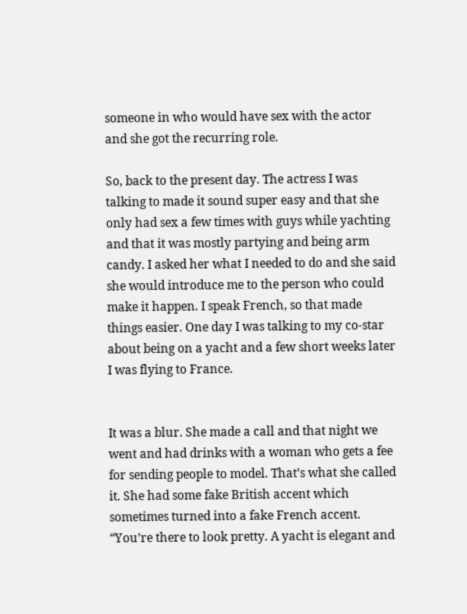someone in who would have sex with the actor and she got the recurring role.

So, back to the present day. The actress I was talking to made it sound super easy and that she only had sex a few times with guys while yachting and that it was mostly partying and being arm candy. I asked her what I needed to do and she said she would introduce me to the person who could make it happen. I speak French, so that made things easier. One day I was talking to my co-star about being on a yacht and a few short weeks later I was flying to France.


It was a blur. She made a call and that night we went and had drinks with a woman who gets a fee for sending people to model. That’s what she called it. She had some fake British accent which sometimes turned into a fake French accent. “You’re there to look pretty. A yacht is elegant and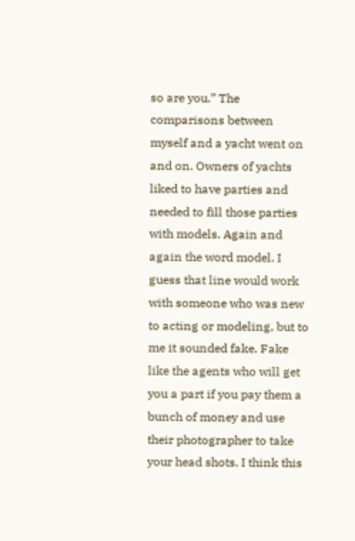so are you.” The comparisons between myself and a yacht went on and on. Owners of yachts liked to have parties and needed to fill those parties with models. Again and again the word model. I guess that line would work with someone who was new to acting or modeling, but to me it sounded fake. Fake like the agents who will get you a part if you pay them a bunch of money and use their photographer to take your head shots. I think this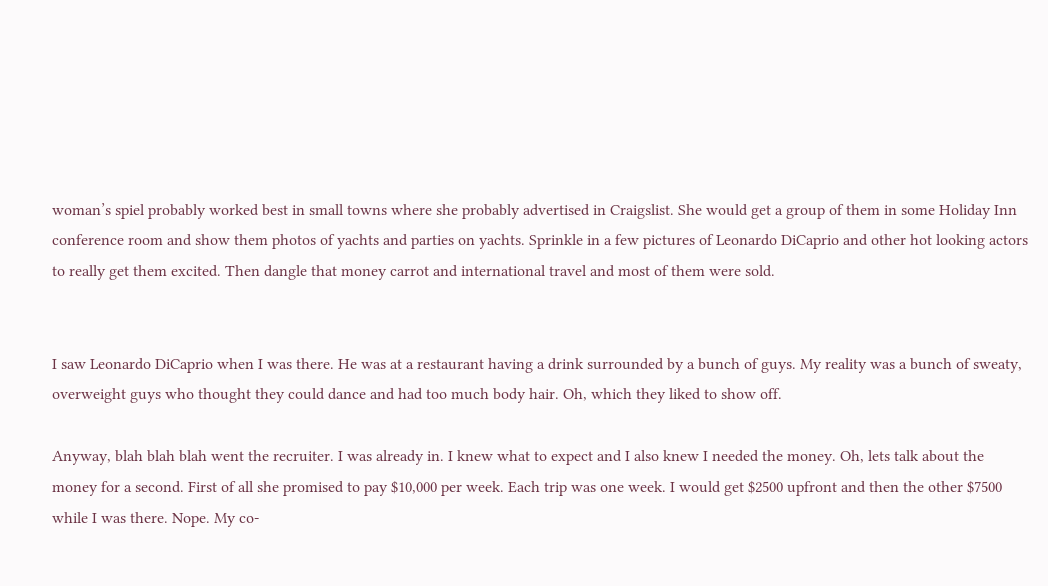woman’s spiel probably worked best in small towns where she probably advertised in Craigslist. She would get a group of them in some Holiday Inn conference room and show them photos of yachts and parties on yachts. Sprinkle in a few pictures of Leonardo DiCaprio and other hot looking actors to really get them excited. Then dangle that money carrot and international travel and most of them were sold.


I saw Leonardo DiCaprio when I was there. He was at a restaurant having a drink surrounded by a bunch of guys. My reality was a bunch of sweaty, overweight guys who thought they could dance and had too much body hair. Oh, which they liked to show off.

Anyway, blah blah blah went the recruiter. I was already in. I knew what to expect and I also knew I needed the money. Oh, lets talk about the money for a second. First of all she promised to pay $10,000 per week. Each trip was one week. I would get $2500 upfront and then the other $7500 while I was there. Nope. My co-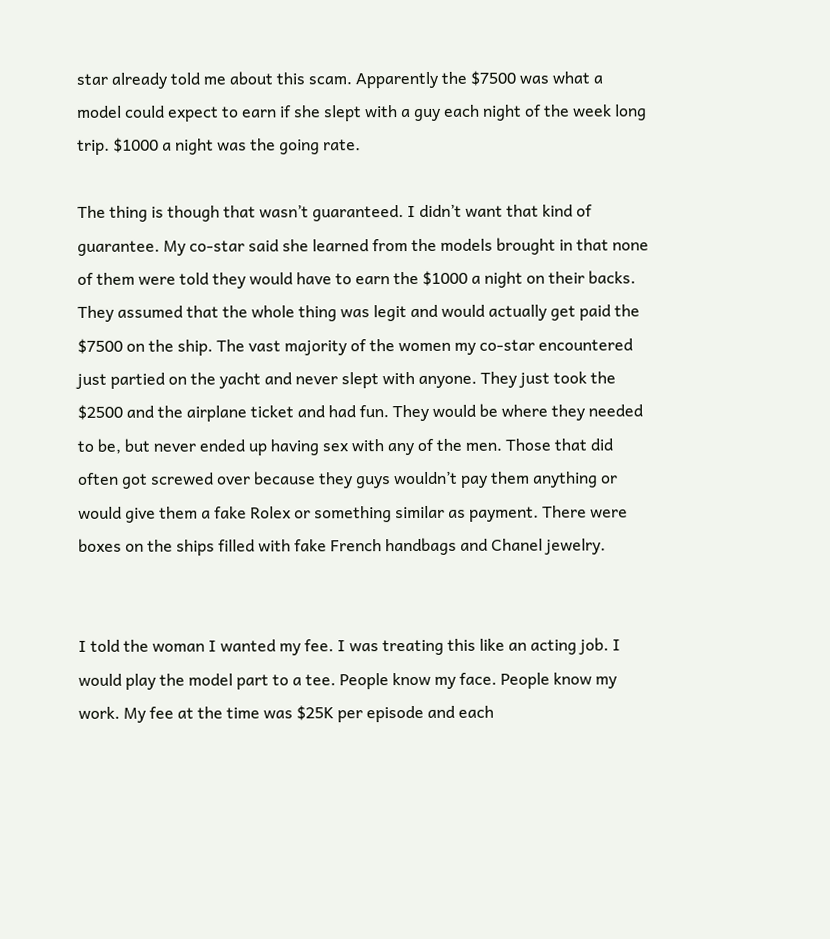star already told me about this scam. Apparently the $7500 was what a model could expect to earn if she slept with a guy each night of the week long trip. $1000 a night was the going rate.

The thing is though that wasn’t guaranteed. I didn’t want that kind of guarantee. My co-star said she learned from the models brought in that none of them were told they would have to earn the $1000 a night on their backs. They assumed that the whole thing was legit and would actually get paid the $7500 on the ship. The vast majority of the women my co-star encountered just partied on the yacht and never slept with anyone. They just took the $2500 and the airplane ticket and had fun. They would be where they needed to be, but never ended up having sex with any of the men. Those that did often got screwed over because they guys wouldn’t pay them anything or would give them a fake Rolex or something similar as payment. There were boxes on the ships filled with fake French handbags and Chanel jewelry.


I told the woman I wanted my fee. I was treating this like an acting job. I would play the model part to a tee. People know my face. People know my work. My fee at the time was $25K per episode and each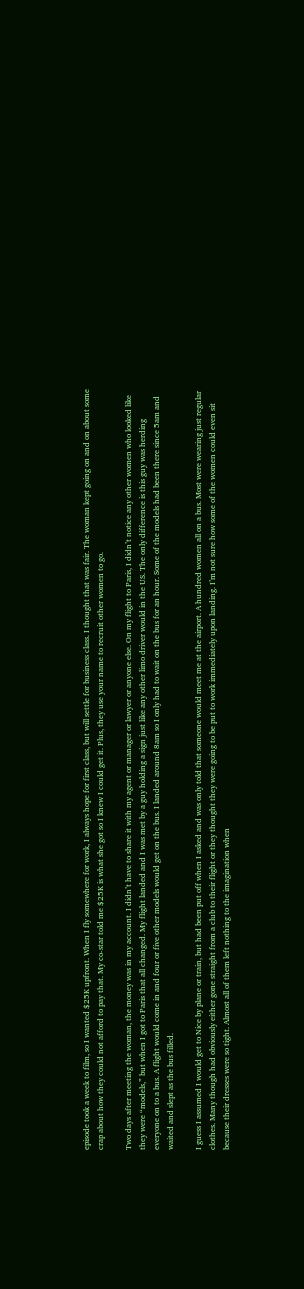episode took a week to film, so I wanted $25K upfront. When I fly somewhere for work, I always hope for first class, but will settle for business class. I thought that was fair. The woman kept going on and on about some crap about how they could not afford to pay that. My co-star told me $25K is what she got so I knew I could get it. Plus, they use your name to recruit other women to go.

Two days after meeting the woman, the money was in my account. I didn’t have to share it with my agent or manager or lawyer or anyone else. On my flight to Paris, I didn’t notice any other women who looked like they were “models,” but when I got to Paris that all changed. My flight landed and I was met by a guy holding a sign just like any other limo driver would in the US. The only difference is this guy was herding everyone on to a bus. A flight would come in and four or five other models would get on the bus. I landed around 8am so I only had to wait on the bus for an hour. Some of the models had been there since 5am and waited and slept as the bus filled.

I guess I assumed I would get to Nice by plane or train, but had been put off when I asked and was only told that someone would meet me at the airport. A hundred women all on a bus. Most were wearing just regular clothes. Many though had obviously either gone straight from a club to their flight or they thought they were going to be put to work immediately upon landing. I’m not sure how some of the women could even sit because their dresses were so tight. Almost all of them left nothing to the imagination when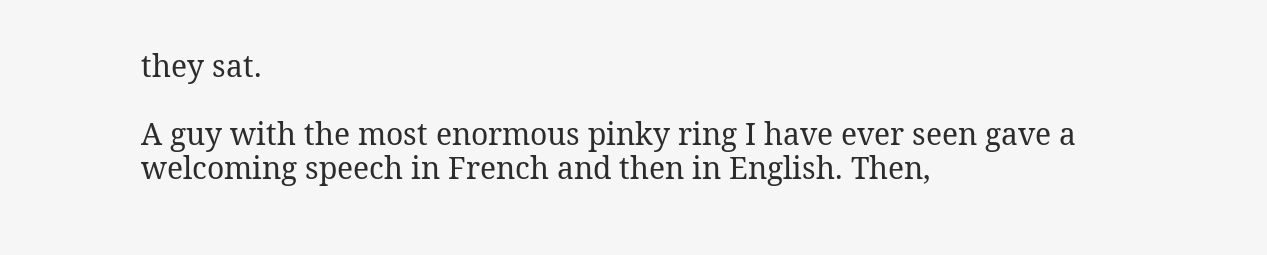they sat.

A guy with the most enormous pinky ring I have ever seen gave a welcoming speech in French and then in English. Then,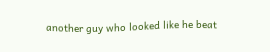another guy who looked like he beat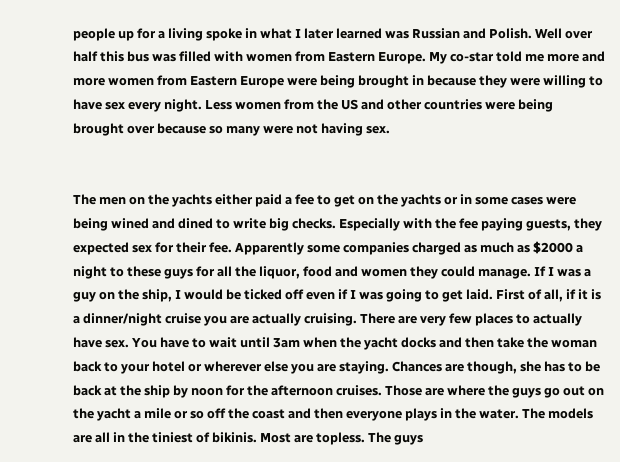people up for a living spoke in what I later learned was Russian and Polish. Well over half this bus was filled with women from Eastern Europe. My co-star told me more and more women from Eastern Europe were being brought in because they were willing to have sex every night. Less women from the US and other countries were being brought over because so many were not having sex.


The men on the yachts either paid a fee to get on the yachts or in some cases were being wined and dined to write big checks. Especially with the fee paying guests, they expected sex for their fee. Apparently some companies charged as much as $2000 a night to these guys for all the liquor, food and women they could manage. If I was a guy on the ship, I would be ticked off even if I was going to get laid. First of all, if it is a dinner/night cruise you are actually cruising. There are very few places to actually have sex. You have to wait until 3am when the yacht docks and then take the woman back to your hotel or wherever else you are staying. Chances are though, she has to be back at the ship by noon for the afternoon cruises. Those are where the guys go out on the yacht a mile or so off the coast and then everyone plays in the water. The models are all in the tiniest of bikinis. Most are topless. The guys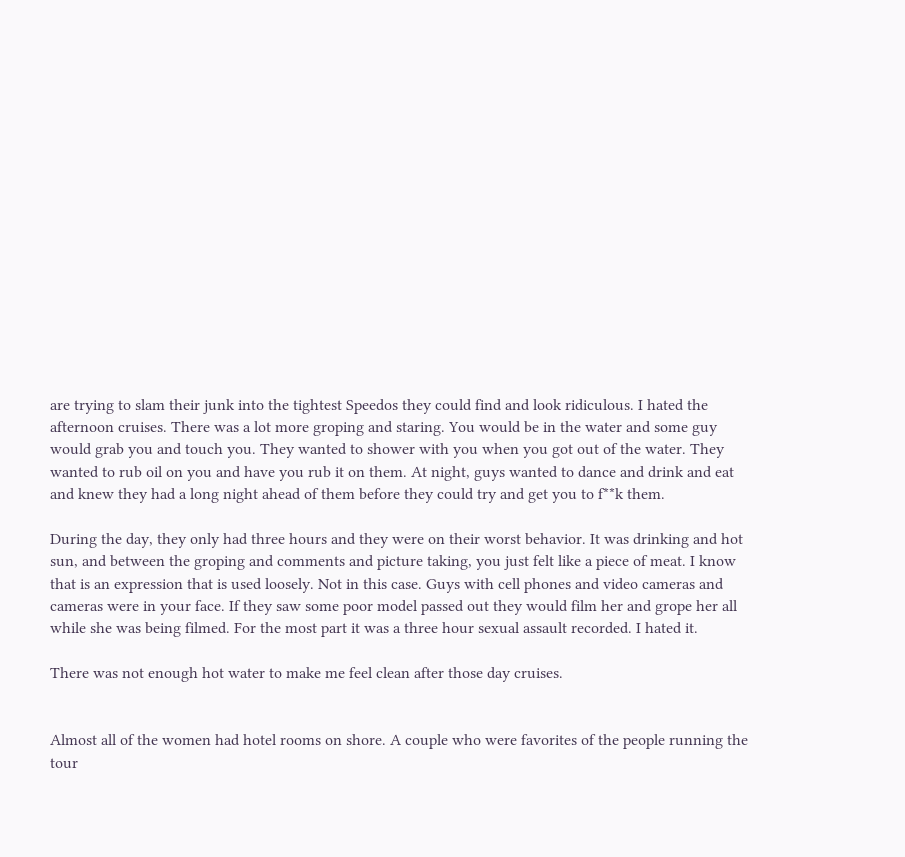are trying to slam their junk into the tightest Speedos they could find and look ridiculous. I hated the afternoon cruises. There was a lot more groping and staring. You would be in the water and some guy would grab you and touch you. They wanted to shower with you when you got out of the water. They wanted to rub oil on you and have you rub it on them. At night, guys wanted to dance and drink and eat and knew they had a long night ahead of them before they could try and get you to f**k them.

During the day, they only had three hours and they were on their worst behavior. It was drinking and hot sun, and between the groping and comments and picture taking, you just felt like a piece of meat. I know that is an expression that is used loosely. Not in this case. Guys with cell phones and video cameras and cameras were in your face. If they saw some poor model passed out they would film her and grope her all while she was being filmed. For the most part it was a three hour sexual assault recorded. I hated it.

There was not enough hot water to make me feel clean after those day cruises.


Almost all of the women had hotel rooms on shore. A couple who were favorites of the people running the tour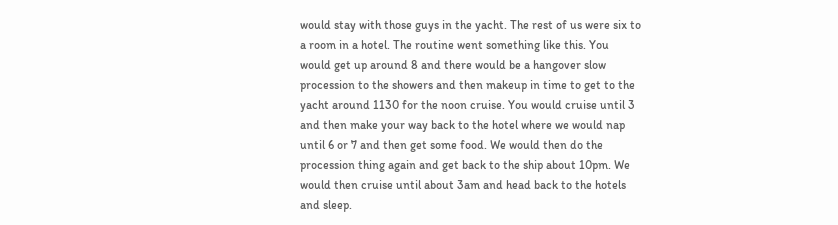would stay with those guys in the yacht. The rest of us were six to a room in a hotel. The routine went something like this. You would get up around 8 and there would be a hangover slow procession to the showers and then makeup in time to get to the yacht around 1130 for the noon cruise. You would cruise until 3 and then make your way back to the hotel where we would nap until 6 or 7 and then get some food. We would then do the procession thing again and get back to the ship about 10pm. We would then cruise until about 3am and head back to the hotels and sleep.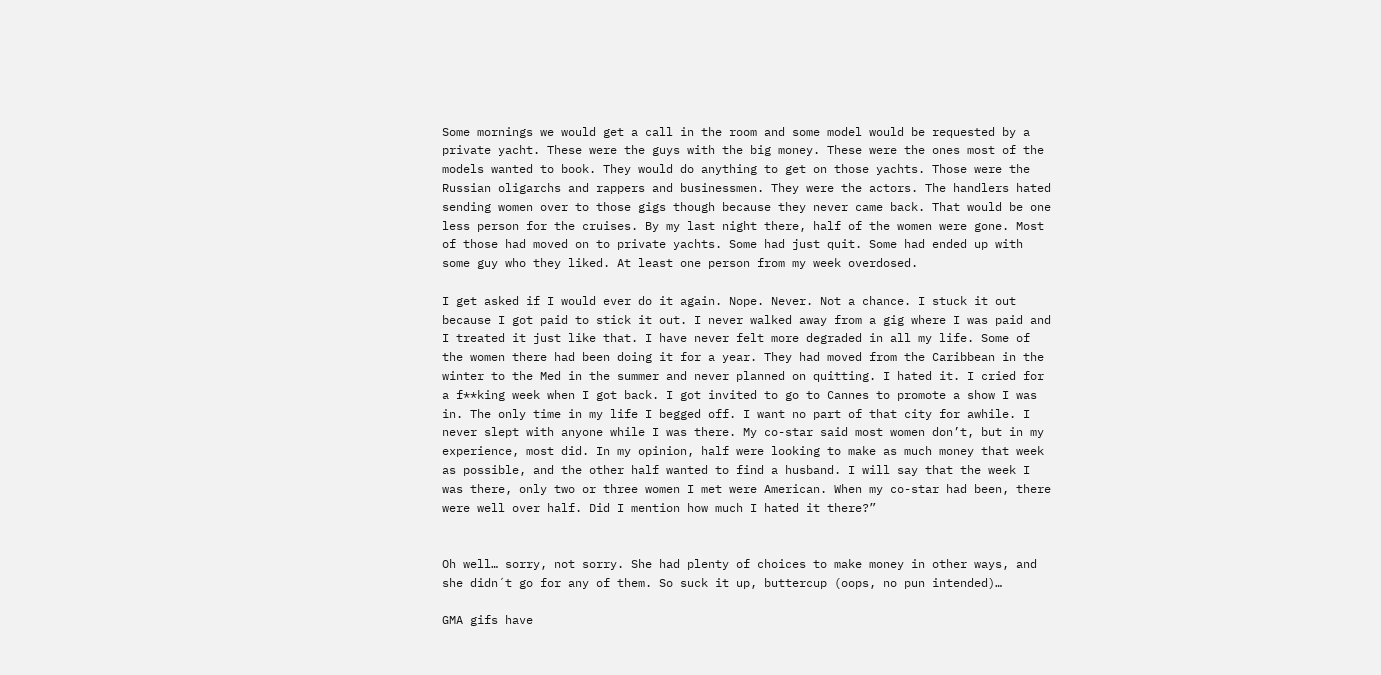Some mornings we would get a call in the room and some model would be requested by a private yacht. These were the guys with the big money. These were the ones most of the models wanted to book. They would do anything to get on those yachts. Those were the Russian oligarchs and rappers and businessmen. They were the actors. The handlers hated sending women over to those gigs though because they never came back. That would be one less person for the cruises. By my last night there, half of the women were gone. Most of those had moved on to private yachts. Some had just quit. Some had ended up with some guy who they liked. At least one person from my week overdosed.

I get asked if I would ever do it again. Nope. Never. Not a chance. I stuck it out because I got paid to stick it out. I never walked away from a gig where I was paid and I treated it just like that. I have never felt more degraded in all my life. Some of the women there had been doing it for a year. They had moved from the Caribbean in the winter to the Med in the summer and never planned on quitting. I hated it. I cried for a f**king week when I got back. I got invited to go to Cannes to promote a show I was in. The only time in my life I begged off. I want no part of that city for awhile. I never slept with anyone while I was there. My co-star said most women don’t, but in my experience, most did. In my opinion, half were looking to make as much money that week as possible, and the other half wanted to find a husband. I will say that the week I was there, only two or three women I met were American. When my co-star had been, there were well over half. Did I mention how much I hated it there?”


Oh well… sorry, not sorry. She had plenty of choices to make money in other ways, and she didn´t go for any of them. So suck it up, buttercup (oops, no pun intended)…

GMA gifs have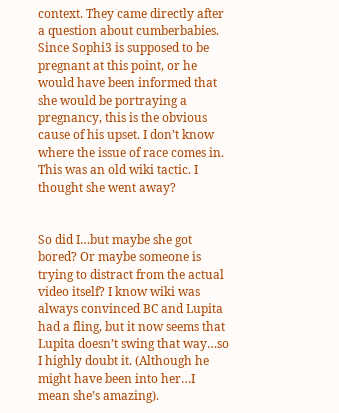context. They came directly after a question about cumberbabies. Since Sophi3 is supposed to be pregnant at this point, or he would have been informed that she would be portraying a pregnancy, this is the obvious cause of his upset. I don’t know where the issue of race comes in. This was an old wiki tactic. I thought she went away?


So did I…but maybe she got bored? Or maybe someone is trying to distract from the actual video itself? I know wiki was always convinced BC and Lupita had a fling, but it now seems that Lupita doesn’t swing that way…so I highly doubt it. (Although he might have been into her…I mean she’s amazing).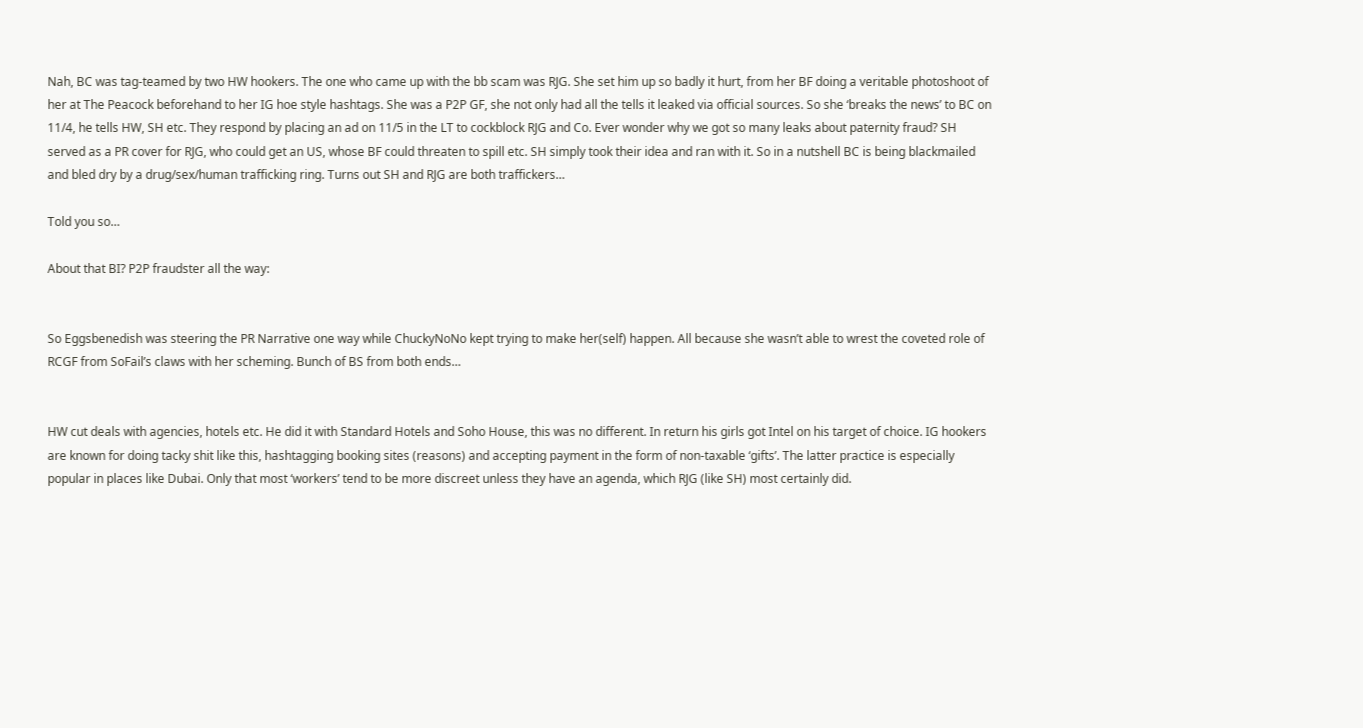Nah, BC was tag-teamed by two HW hookers. The one who came up with the bb scam was RJG. She set him up so badly it hurt, from her BF doing a veritable photoshoot of her at The Peacock beforehand to her IG hoe style hashtags. She was a P2P GF, she not only had all the tells it leaked via official sources. So she ‘breaks the news’ to BC on 11/4, he tells HW, SH etc. They respond by placing an ad on 11/5 in the LT to cockblock RJG and Co. Ever wonder why we got so many leaks about paternity fraud? SH served as a PR cover for RJG, who could get an US, whose BF could threaten to spill etc. SH simply took their idea and ran with it. So in a nutshell BC is being blackmailed and bled dry by a drug/sex/human trafficking ring. Turns out SH and RJG are both traffickers…

Told you so…

About that BI? P2P fraudster all the way:


So Eggsbenedish was steering the PR Narrative one way while ChuckyNoNo kept trying to make her(self) happen. All because she wasn’t able to wrest the coveted role of RCGF from SoFail’s claws with her scheming. Bunch of BS from both ends…


HW cut deals with agencies, hotels etc. He did it with Standard Hotels and Soho House, this was no different. In return his girls got Intel on his target of choice. IG hookers are known for doing tacky shit like this, hashtagging booking sites (reasons) and accepting payment in the form of non-taxable ‘gifts’. The latter practice is especially popular in places like Dubai. Only that most ‘workers’ tend to be more discreet unless they have an agenda, which RJG (like SH) most certainly did.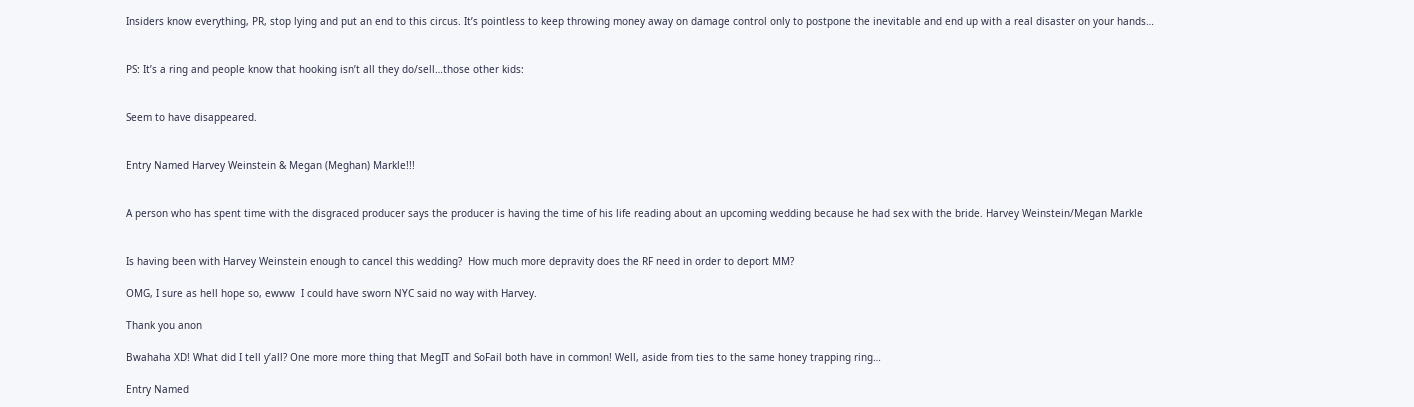Insiders know everything, PR, stop lying and put an end to this circus. It’s pointless to keep throwing money away on damage control only to postpone the inevitable and end up with a real disaster on your hands…


PS: It’s a ring and people know that hooking isn’t all they do/sell…those other kids:


Seem to have disappeared.


Entry Named Harvey Weinstein & Megan (Meghan) Markle!!!


A person who has spent time with the disgraced producer says the producer is having the time of his life reading about an upcoming wedding because he had sex with the bride. Harvey Weinstein/Megan Markle


Is having been with Harvey Weinstein enough to cancel this wedding?  How much more depravity does the RF need in order to deport MM?

OMG, I sure as hell hope so, ewww  I could have sworn NYC said no way with Harvey.

Thank you anon

Bwahaha XD! What did I tell y’all? One more more thing that MegIT and SoFail both have in common! Well, aside from ties to the same honey trapping ring…

Entry Named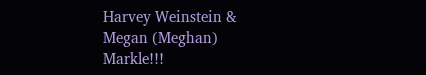Harvey Weinstein & Megan (Meghan) Markle!!!